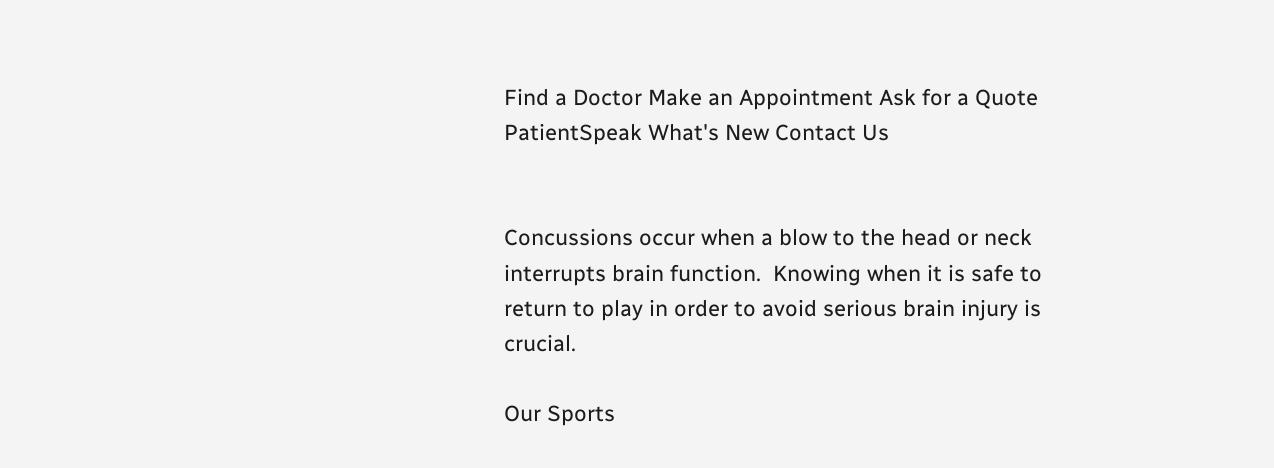Find a Doctor Make an Appointment Ask for a Quote PatientSpeak What's New Contact Us


Concussions occur when a blow to the head or neck interrupts brain function.  Knowing when it is safe to return to play in order to avoid serious brain injury is crucial.

Our Sports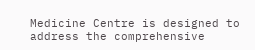Medicine Centre is designed to address the comprehensive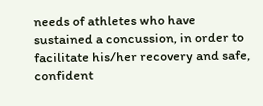needs of athletes who have sustained a concussion, in order to facilitate his/her recovery and safe, confident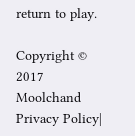return to play.

Copyright © 2017 Moolchand  Privacy Policy|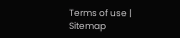Terms of use | Sitemap